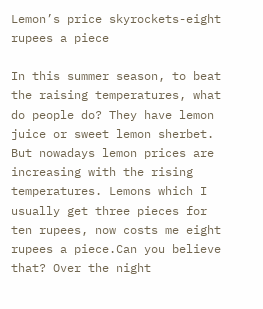Lemon’s price skyrockets-eight rupees a piece

In this summer season, to beat the raising temperatures, what do people do? They have lemon juice or sweet lemon sherbet. But nowadays lemon prices are increasing with the rising temperatures. Lemons which I usually get three pieces for ten rupees, now costs me eight rupees a piece.Can you believe that? Over the night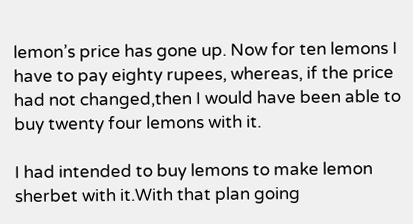lemon’s price has gone up. Now for ten lemons I have to pay eighty rupees, whereas, if the price had not changed,then I would have been able to buy twenty four lemons with it.

I had intended to buy lemons to make lemon sherbet with it.With that plan going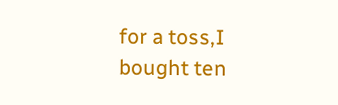for a toss,I bought ten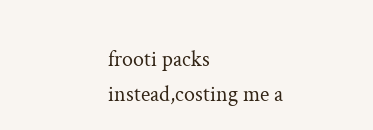frooti packs instead,costing me a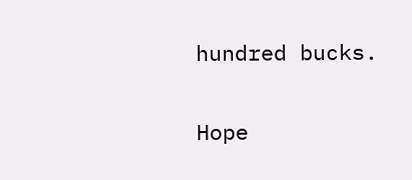hundred bucks.

Hope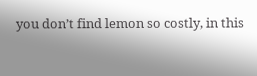you don’t find lemon so costly, in this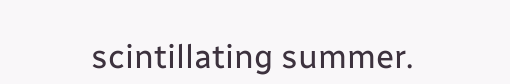scintillating summer.